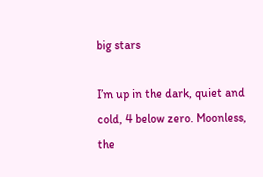big stars

I’m up in the dark, quiet and cold, 4 below zero. Moonless, the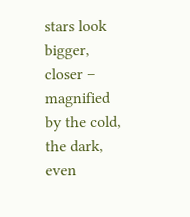stars look bigger, closer – magnified by the cold, the dark, even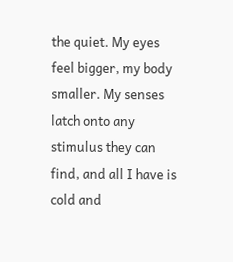the quiet. My eyes feel bigger, my body smaller. My senses latch onto any stimulus they can find, and all I have is cold and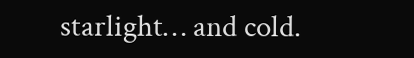starlight… and cold.